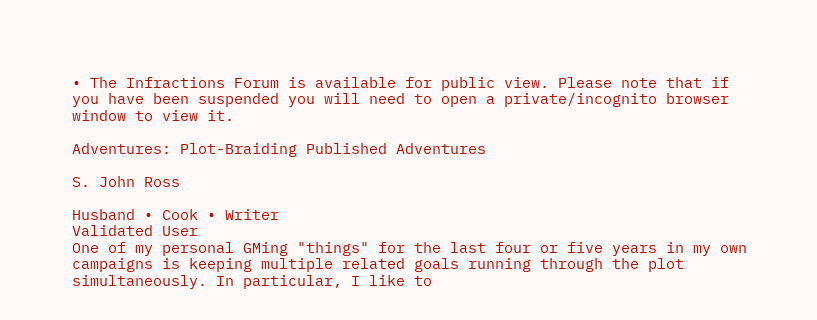• The Infractions Forum is available for public view. Please note that if you have been suspended you will need to open a private/incognito browser window to view it.

Adventures: Plot-Braiding Published Adventures

S. John Ross

Husband • Cook • Writer
Validated User
One of my personal GMing "things" for the last four or five years in my own campaigns is keeping multiple related goals running through the plot simultaneously. In particular, I like to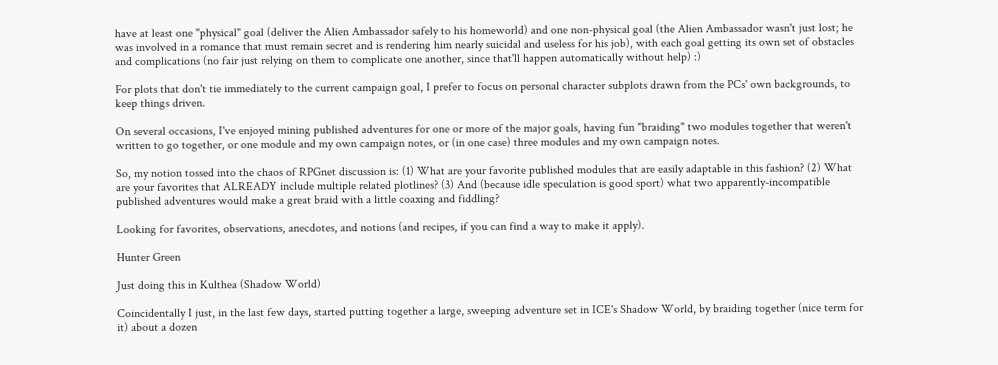have at least one "physical" goal (deliver the Alien Ambassador safely to his homeworld) and one non-physical goal (the Alien Ambassador wasn't just lost; he was involved in a romance that must remain secret and is rendering him nearly suicidal and useless for his job), with each goal getting its own set of obstacles and complications (no fair just relying on them to complicate one another, since that'll happen automatically without help) :)

For plots that don't tie immediately to the current campaign goal, I prefer to focus on personal character subplots drawn from the PCs' own backgrounds, to keep things driven.

On several occasions, I've enjoyed mining published adventures for one or more of the major goals, having fun "braiding" two modules together that weren't written to go together, or one module and my own campaign notes, or (in one case) three modules and my own campaign notes.

So, my notion tossed into the chaos of RPGnet discussion is: (1) What are your favorite published modules that are easily adaptable in this fashion? (2) What are your favorites that ALREADY include multiple related plotlines? (3) And (because idle speculation is good sport) what two apparently-incompatible published adventures would make a great braid with a little coaxing and fiddling?

Looking for favorites, observations, anecdotes, and notions (and recipes, if you can find a way to make it apply).

Hunter Green

Just doing this in Kulthea (Shadow World)

Coincidentally I just, in the last few days, started putting together a large, sweeping adventure set in ICE's Shadow World, by braiding together (nice term for it) about a dozen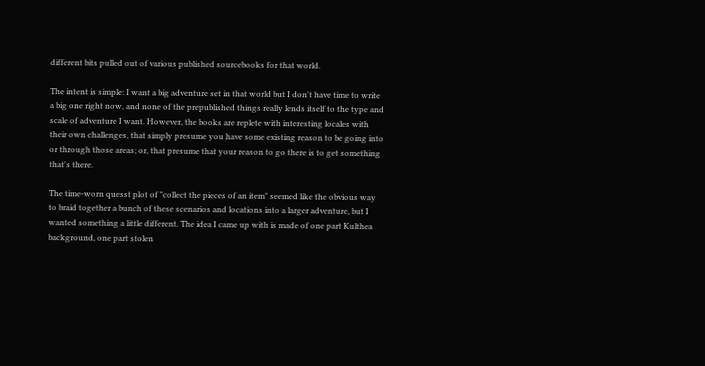different bits pulled out of various published sourcebooks for that world.

The intent is simple: I want a big adventure set in that world but I don't have time to write a big one right now, and none of the prepublished things really lends itself to the type and scale of adventure I want. However, the books are replete with interesting locales with their own challenges, that simply presume you have some existing reason to be going into or through those areas; or, that presume that your reason to go there is to get something that's there.

The time-worn quesst plot of "collect the pieces of an item" seemed like the obvious way to braid together a bunch of these scenarios and locations into a larger adventure, but I wanted something a little different. The idea I came up with is made of one part Kulthea background, one part stolen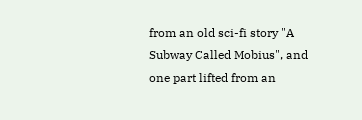from an old sci-fi story "A Subway Called Mobius", and one part lifted from an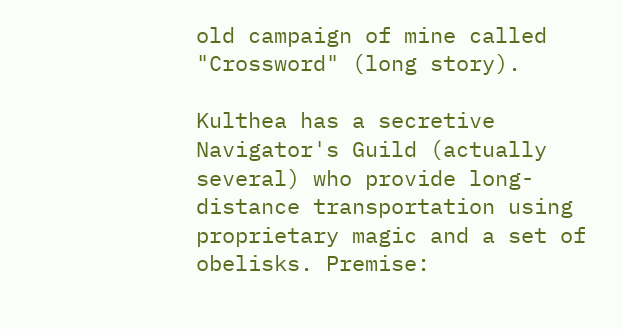old campaign of mine called "Crossword" (long story).

Kulthea has a secretive Navigator's Guild (actually several) who provide long-distance transportation using proprietary magic and a set of obelisks. Premise: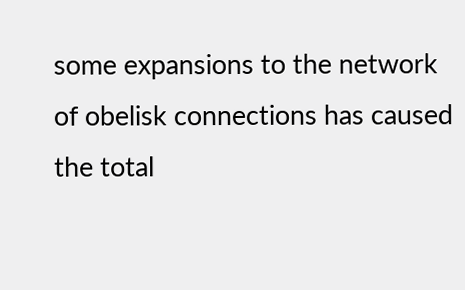some expansions to the network of obelisk connections has caused the total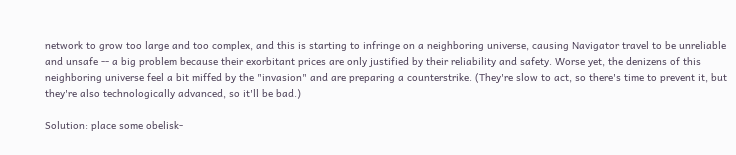network to grow too large and too complex, and this is starting to infringe on a neighboring universe, causing Navigator travel to be unreliable and unsafe -- a big problem because their exorbitant prices are only justified by their reliability and safety. Worse yet, the denizens of this neighboring universe feel a bit miffed by the "invasion" and are preparing a counterstrike. (They're slow to act, so there's time to prevent it, but they're also technologically advanced, so it'll be bad.)

Solution: place some obelisk-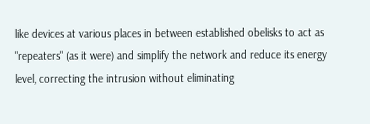like devices at various places in between established obelisks to act as "repeaters" (as it were) and simplify the network and reduce its energy level, correcting the intrusion without eliminating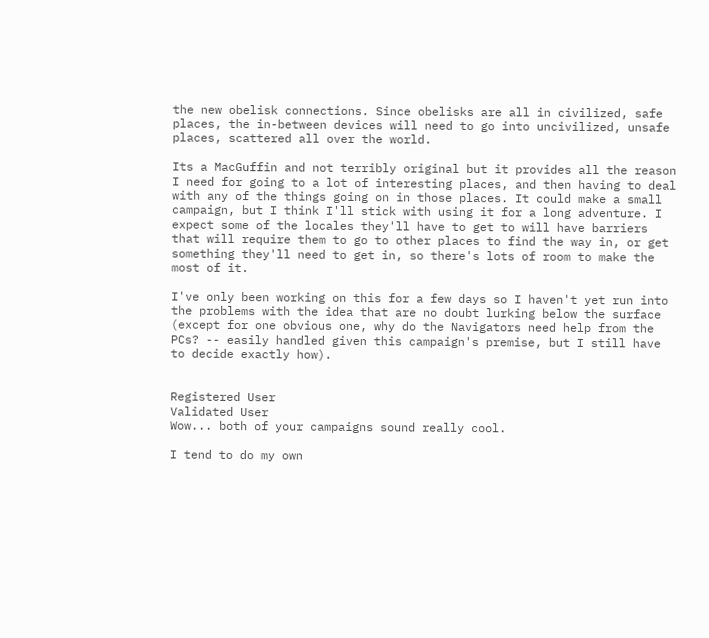the new obelisk connections. Since obelisks are all in civilized, safe places, the in-between devices will need to go into uncivilized, unsafe places, scattered all over the world.

Its a MacGuffin and not terribly original but it provides all the reason I need for going to a lot of interesting places, and then having to deal with any of the things going on in those places. It could make a small campaign, but I think I'll stick with using it for a long adventure. I expect some of the locales they'll have to get to will have barriers that will require them to go to other places to find the way in, or get something they'll need to get in, so there's lots of room to make the most of it.

I've only been working on this for a few days so I haven't yet run into the problems with the idea that are no doubt lurking below the surface (except for one obvious one, why do the Navigators need help from the PCs? -- easily handled given this campaign's premise, but I still have to decide exactly how).


Registered User
Validated User
Wow... both of your campaigns sound really cool.

I tend to do my own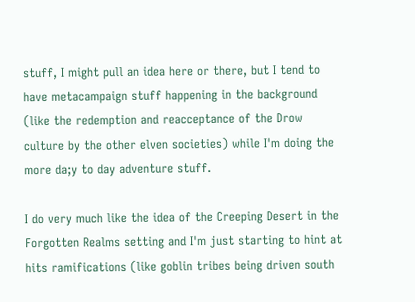stuff, I might pull an idea here or there, but I tend to have metacampaign stuff happening in the background (like the redemption and reacceptance of the Drow culture by the other elven societies) while I'm doing the more da;y to day adventure stuff.

I do very much like the idea of the Creeping Desert in the Forgotten Realms setting and I'm just starting to hint at hits ramifications (like goblin tribes being driven south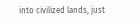into civilized lands, just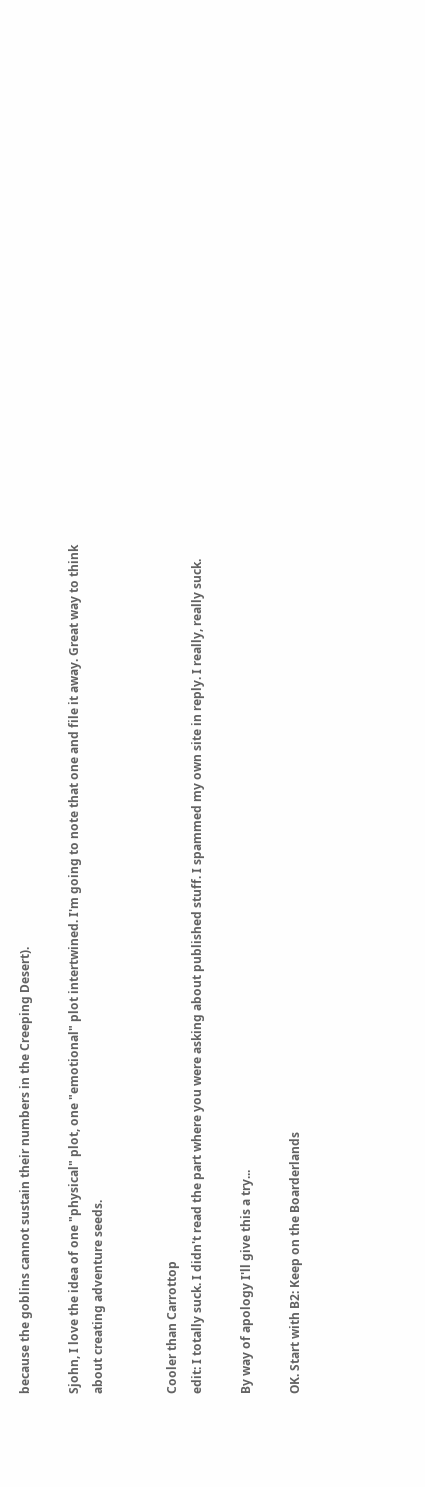because the goblins cannot sustain their numbers in the Creeping Desert).

Sjohn, I love the idea of one "physical" plot, one "emotional" plot intertwined. I'm going to note that one and file it away. Great way to think about creating adventure seeds.


Cooler than Carrottop
edit: I totally suck. I didn't read the part where you were asking about published stuff. I spammed my own site in reply. I really, really suck.

By way of apology I'll give this a try...

OK. Start with B2: Keep on the Boarderlands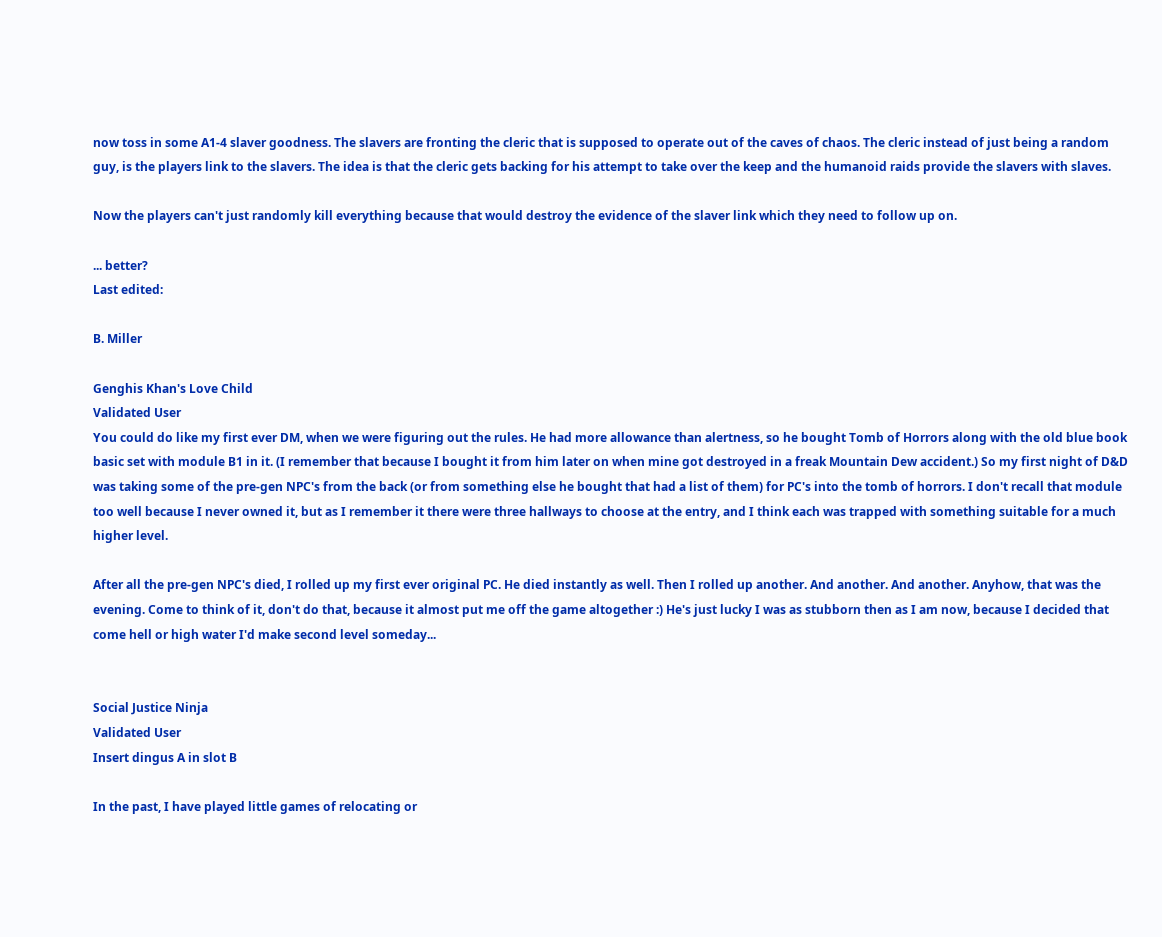now toss in some A1-4 slaver goodness. The slavers are fronting the cleric that is supposed to operate out of the caves of chaos. The cleric instead of just being a random guy, is the players link to the slavers. The idea is that the cleric gets backing for his attempt to take over the keep and the humanoid raids provide the slavers with slaves.

Now the players can't just randomly kill everything because that would destroy the evidence of the slaver link which they need to follow up on.

... better?
Last edited:

B. Miller

Genghis Khan's Love Child
Validated User
You could do like my first ever DM, when we were figuring out the rules. He had more allowance than alertness, so he bought Tomb of Horrors along with the old blue book basic set with module B1 in it. (I remember that because I bought it from him later on when mine got destroyed in a freak Mountain Dew accident.) So my first night of D&D was taking some of the pre-gen NPC's from the back (or from something else he bought that had a list of them) for PC's into the tomb of horrors. I don't recall that module too well because I never owned it, but as I remember it there were three hallways to choose at the entry, and I think each was trapped with something suitable for a much higher level.

After all the pre-gen NPC's died, I rolled up my first ever original PC. He died instantly as well. Then I rolled up another. And another. And another. Anyhow, that was the evening. Come to think of it, don't do that, because it almost put me off the game altogether :) He's just lucky I was as stubborn then as I am now, because I decided that come hell or high water I'd make second level someday...


Social Justice Ninja
Validated User
Insert dingus A in slot B

In the past, I have played little games of relocating or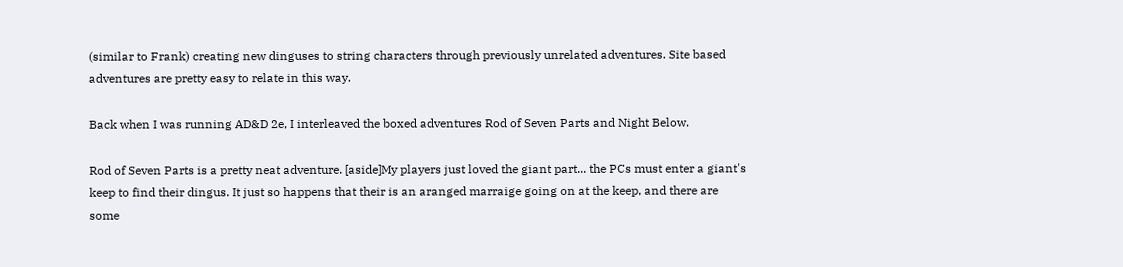(similar to Frank) creating new dinguses to string characters through previously unrelated adventures. Site based adventures are pretty easy to relate in this way.

Back when I was running AD&D 2e, I interleaved the boxed adventures Rod of Seven Parts and Night Below.

Rod of Seven Parts is a pretty neat adventure. [aside]My players just loved the giant part... the PCs must enter a giant's keep to find their dingus. It just so happens that their is an aranged marraige going on at the keep, and there are some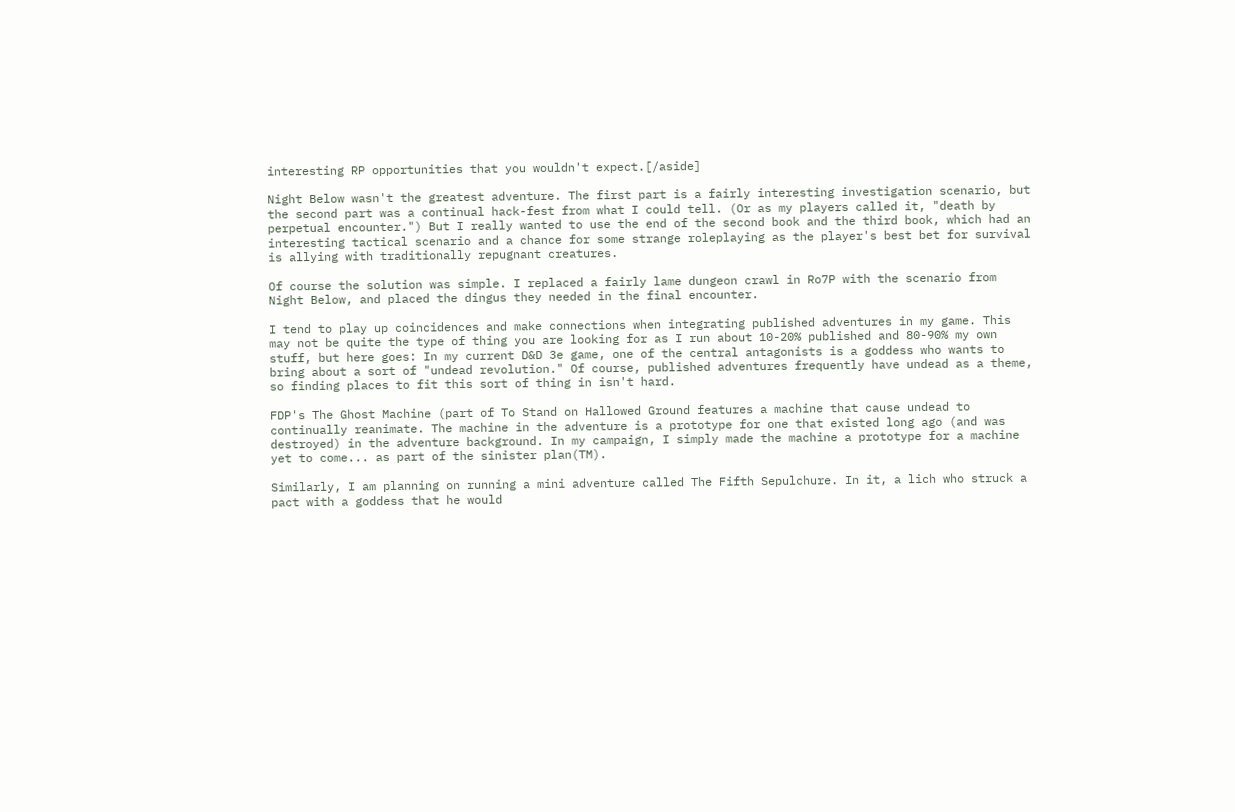interesting RP opportunities that you wouldn't expect.[/aside]

Night Below wasn't the greatest adventure. The first part is a fairly interesting investigation scenario, but the second part was a continual hack-fest from what I could tell. (Or as my players called it, "death by perpetual encounter.") But I really wanted to use the end of the second book and the third book, which had an interesting tactical scenario and a chance for some strange roleplaying as the player's best bet for survival is allying with traditionally repugnant creatures.

Of course the solution was simple. I replaced a fairly lame dungeon crawl in Ro7P with the scenario from Night Below, and placed the dingus they needed in the final encounter.

I tend to play up coincidences and make connections when integrating published adventures in my game. This may not be quite the type of thing you are looking for as I run about 10-20% published and 80-90% my own stuff, but here goes: In my current D&D 3e game, one of the central antagonists is a goddess who wants to bring about a sort of "undead revolution." Of course, published adventures frequently have undead as a theme, so finding places to fit this sort of thing in isn't hard.

FDP's The Ghost Machine (part of To Stand on Hallowed Ground features a machine that cause undead to continually reanimate. The machine in the adventure is a prototype for one that existed long ago (and was destroyed) in the adventure background. In my campaign, I simply made the machine a prototype for a machine yet to come... as part of the sinister plan(TM).

Similarly, I am planning on running a mini adventure called The Fifth Sepulchure. In it, a lich who struck a pact with a goddess that he would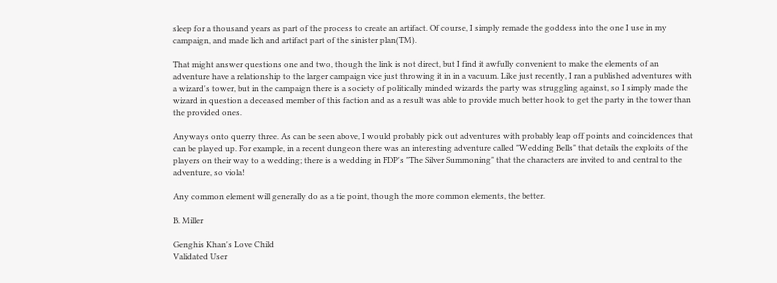sleep for a thousand years as part of the process to create an artifact. Of course, I simply remade the goddess into the one I use in my campaign, and made lich and artifact part of the sinister plan(TM).

That might answer questions one and two, though the link is not direct, but I find it awfully convenient to make the elements of an adventure have a relationship to the larger campaign vice just throwing it in in a vacuum. Like just recently, I ran a published adventures with a wizard's tower, but in the campaign there is a society of politically minded wizards the party was struggling against, so I simply made the wizard in question a deceased member of this faction and as a result was able to provide much better hook to get the party in the tower than the provided ones.

Anyways onto querry three. As can be seen above, I would probably pick out adventures with probably leap off points and coincidences that can be played up. For example, in a recent dungeon there was an interesting adventure called "Wedding Bells" that details the exploits of the players on their way to a wedding; there is a wedding in FDP's "The Silver Summoning" that the characters are invited to and central to the adventure, so viola!

Any common element will generally do as a tie point, though the more common elements, the better.

B. Miller

Genghis Khan's Love Child
Validated User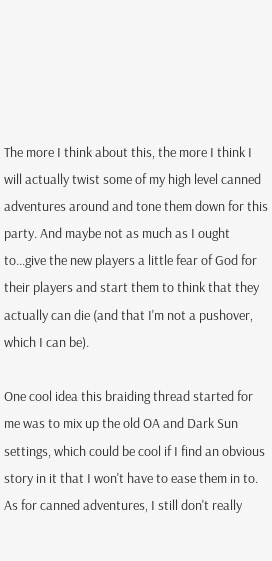The more I think about this, the more I think I will actually twist some of my high level canned adventures around and tone them down for this party. And maybe not as much as I ought to...give the new players a little fear of God for their players and start them to think that they actually can die (and that I'm not a pushover, which I can be).

One cool idea this braiding thread started for me was to mix up the old OA and Dark Sun settings, which could be cool if I find an obvious story in it that I won't have to ease them in to. As for canned adventures, I still don't really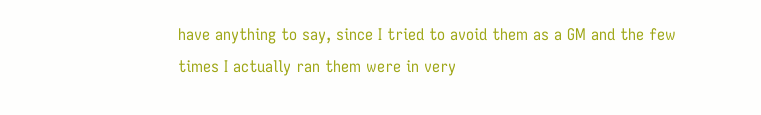have anything to say, since I tried to avoid them as a GM and the few times I actually ran them were in very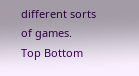different sorts of games.
Top Bottom